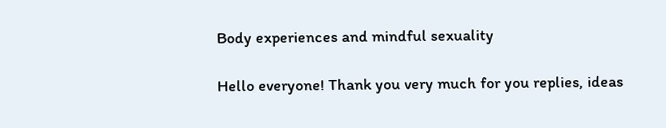Body experiences and mindful sexuality

Hello everyone! Thank you very much for you replies, ideas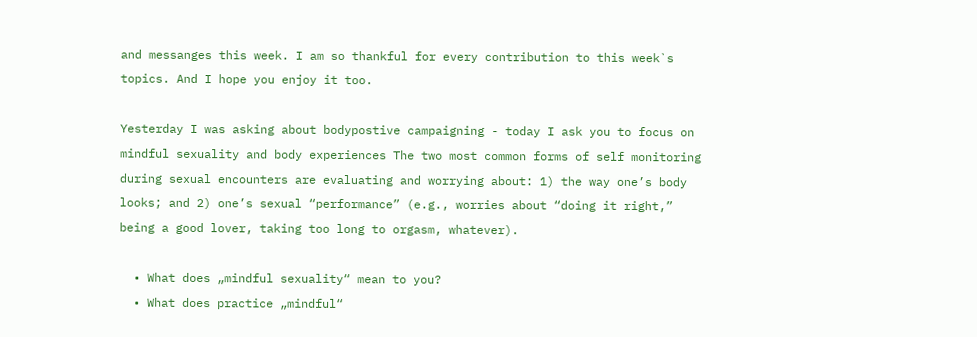and messanges this week. I am so thankful for every contribution to this week`s topics. And I hope you enjoy it too.

Yesterday I was asking about bodypostive campaigning - today I ask you to focus on mindful sexuality and body experiences The two most common forms of self monitoring during sexual encounters are evaluating and worrying about: 1) the way one’s body looks; and 2) one’s sexual “performance” (e.g., worries about “doing it right,” being a good lover, taking too long to orgasm, whatever).

  • What does „mindful sexuality“ mean to you?
  • What does practice „mindful“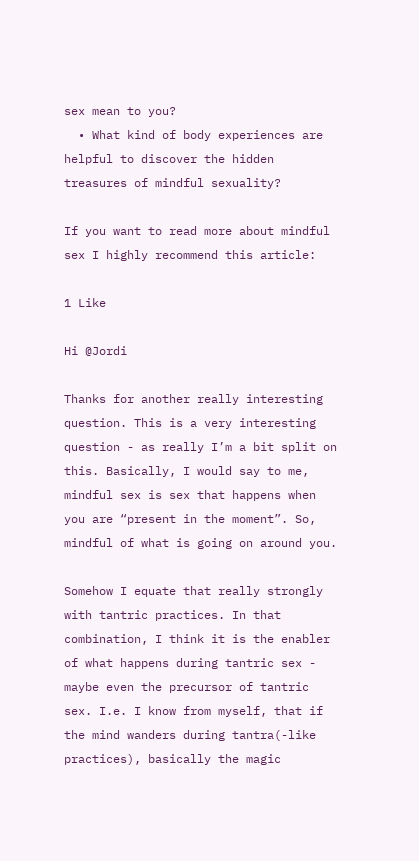sex mean to you?
  • What kind of body experiences are helpful to discover the hidden treasures of mindful sexuality?

If you want to read more about mindful sex I highly recommend this article:

1 Like

Hi @Jordi

Thanks for another really interesting question. This is a very interesting question - as really I’m a bit split on this. Basically, I would say to me, mindful sex is sex that happens when you are “present in the moment”. So, mindful of what is going on around you.

Somehow I equate that really strongly with tantric practices. In that combination, I think it is the enabler of what happens during tantric sex - maybe even the precursor of tantric sex. I.e. I know from myself, that if the mind wanders during tantra(-like practices), basically the magic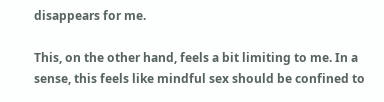disappears for me.

This, on the other hand, feels a bit limiting to me. In a sense, this feels like mindful sex should be confined to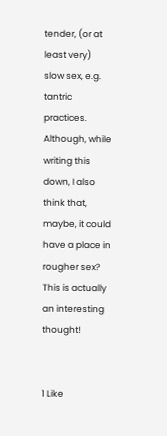tender, (or at least very) slow sex, e.g. tantric practices. Although, while writing this down, I also think that, maybe, it could have a place in rougher sex? This is actually an interesting thought!


1 Like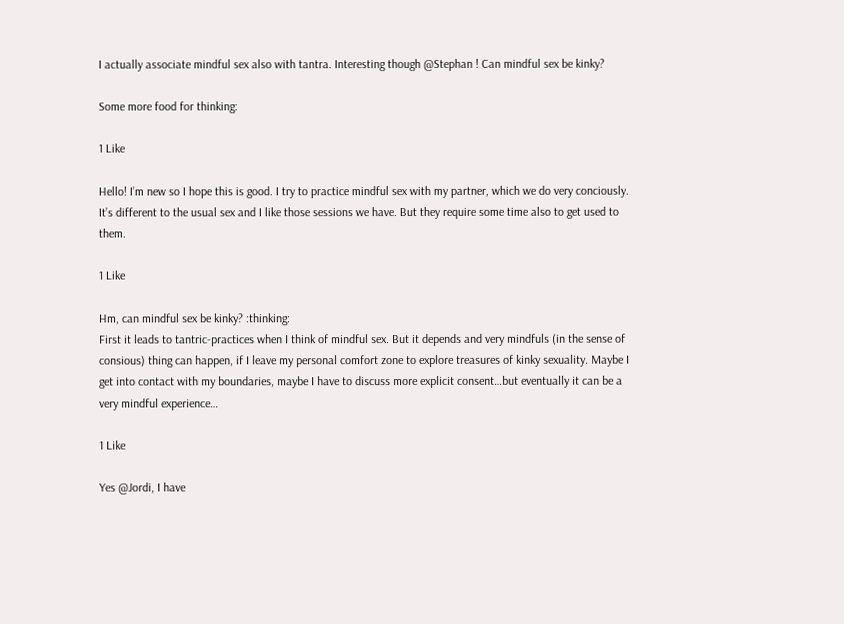I actually associate mindful sex also with tantra. Interesting though @Stephan ! Can mindful sex be kinky?

Some more food for thinking:

1 Like

Hello! I’m new so I hope this is good. I try to practice mindful sex with my partner, which we do very conciously. It’s different to the usual sex and I like those sessions we have. But they require some time also to get used to them.

1 Like

Hm, can mindful sex be kinky? :thinking:
First it leads to tantric-practices when I think of mindful sex. But it depends and very mindfuls (in the sense of consious) thing can happen, if I leave my personal comfort zone to explore treasures of kinky sexuality. Maybe I get into contact with my boundaries, maybe I have to discuss more explicit consent…but eventually it can be a very mindful experience…

1 Like

Yes @Jordi, I have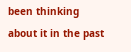been thinking about it in the past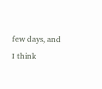few days, and I think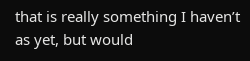that is really something I haven’t as yet, but would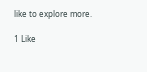like to explore more.

1 Like